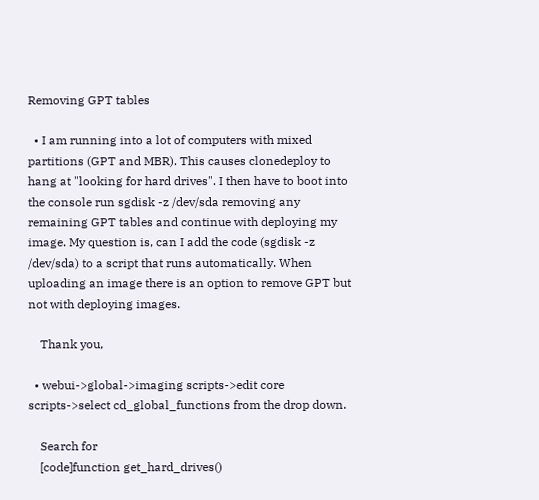Removing GPT tables

  • I am running into a lot of computers with mixed partitions (GPT and MBR). This causes clonedeploy to hang at "looking for hard drives". I then have to boot into the console run sgdisk -z /dev/sda removing any remaining GPT tables and continue with deploying my image. My question is, can I add the code (sgdisk -z /dev/sda) to a script that runs automatically. When uploading an image there is an option to remove GPT but not with deploying images.

    Thank you,

  • webui->global->imaging scripts->edit core scripts->select cd_global_functions from the drop down.

    Search for
    [code]function get_hard_drives()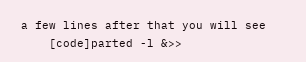a few lines after that you will see
    [code]parted -l &>>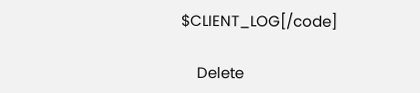$CLIENT_LOG[/code]

    Delete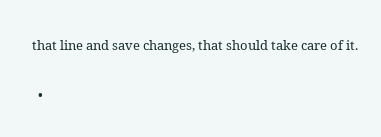that line and save changes, that should take care of it.

  •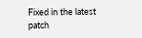Fixed in the latest patch